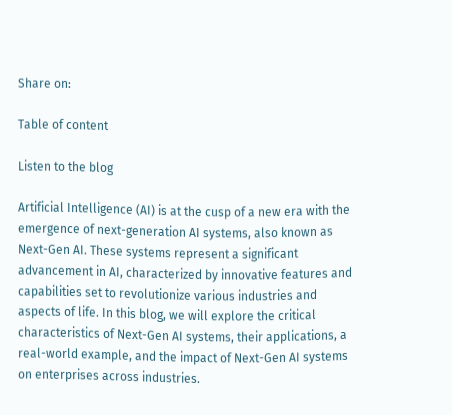Share on:

Table of content

Listen to the blog

Artificial Intelligence (AI) is at the cusp of a new era with the emergence of next-generation AI systems, also known as Next-Gen AI. These systems represent a significant advancement in AI, characterized by innovative features and capabilities set to revolutionize various industries and aspects of life. In this blog, we will explore the critical characteristics of Next-Gen AI systems, their applications, a real-world example, and the impact of Next-Gen AI systems on enterprises across industries.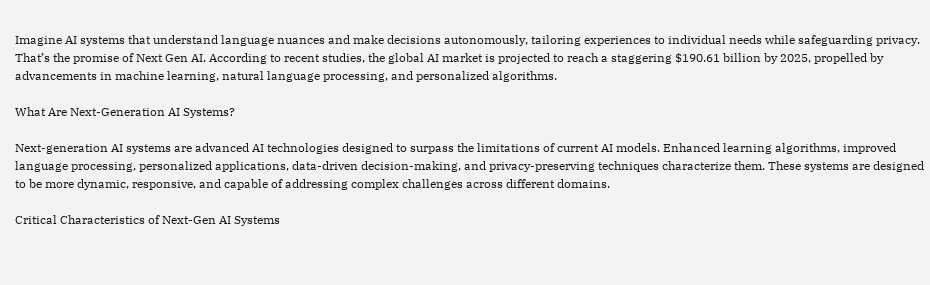Imagine AI systems that understand language nuances and make decisions autonomously, tailoring experiences to individual needs while safeguarding privacy. That’s the promise of Next Gen AI. According to recent studies, the global AI market is projected to reach a staggering $190.61 billion by 2025, propelled by advancements in machine learning, natural language processing, and personalized algorithms.

What Are Next-Generation AI Systems?

Next-generation AI systems are advanced AI technologies designed to surpass the limitations of current AI models. Enhanced learning algorithms, improved language processing, personalized applications, data-driven decision-making, and privacy-preserving techniques characterize them. These systems are designed to be more dynamic, responsive, and capable of addressing complex challenges across different domains.

Critical Characteristics of Next-Gen AI Systems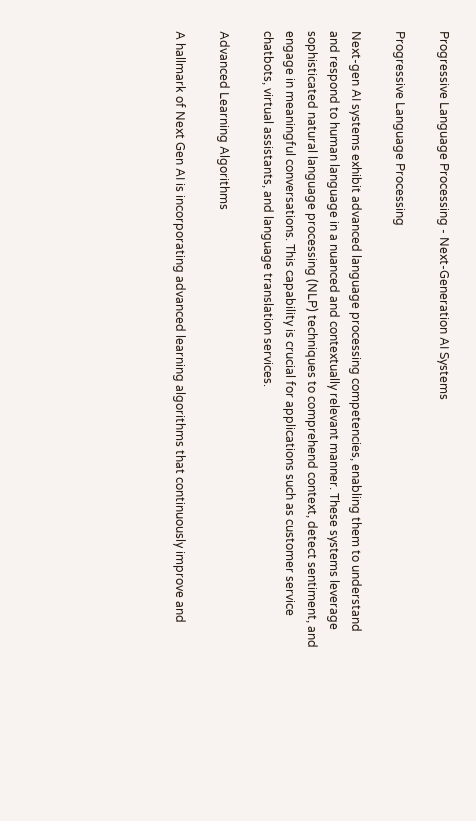Progressive Language Processing - Next-Generation AI Systems

Progressive Language Processing

Next-gen AI systems exhibit advanced language processing competencies, enabling them to understand and respond to human language in a nuanced and contextually relevant manner. These systems leverage sophisticated natural language processing (NLP) techniques to comprehend context, detect sentiment, and engage in meaningful conversations. This capability is crucial for applications such as customer service chatbots, virtual assistants, and language translation services.

Advanced Learning Algorithms

A hallmark of Next Gen AI is incorporating advanced learning algorithms that continuously improve and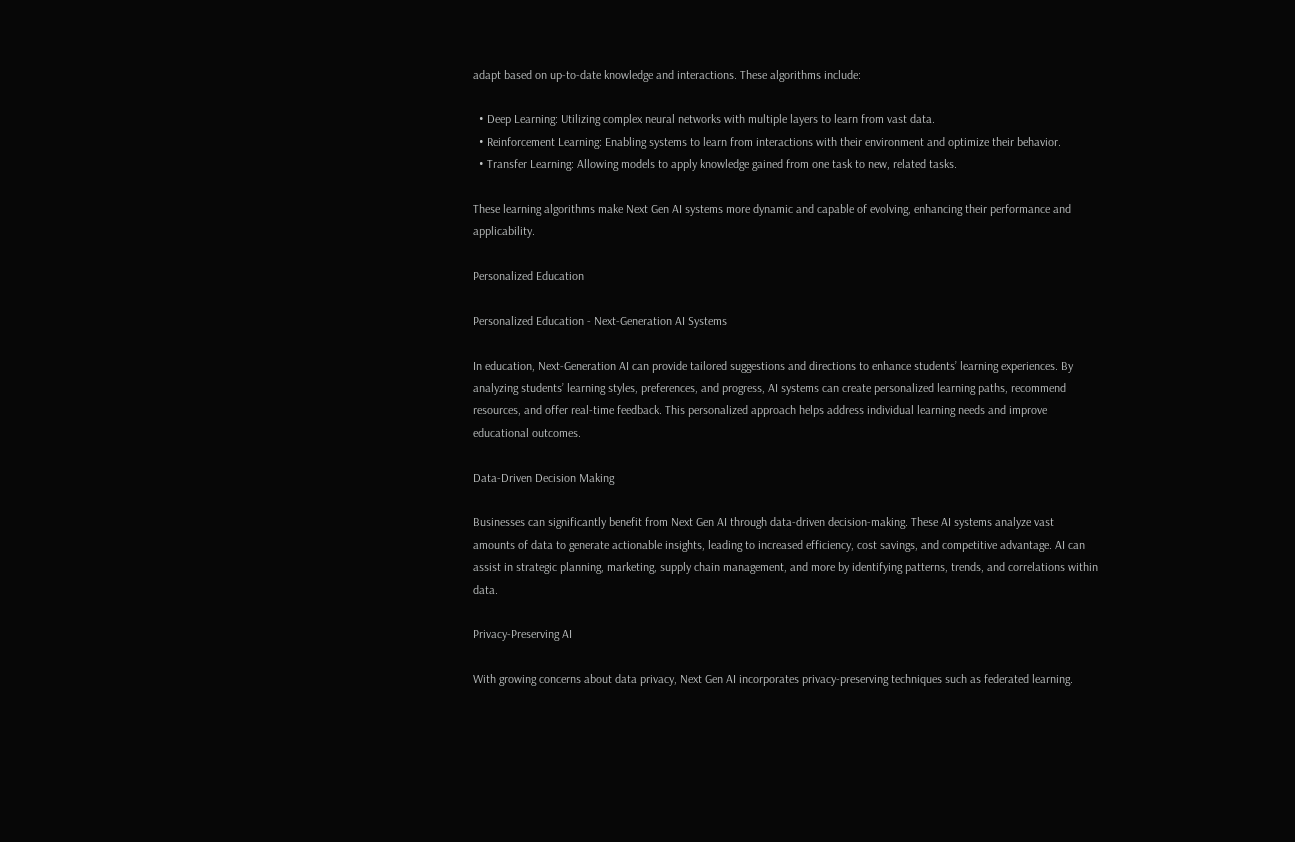adapt based on up-to-date knowledge and interactions. These algorithms include:

  • Deep Learning: Utilizing complex neural networks with multiple layers to learn from vast data.
  • Reinforcement Learning: Enabling systems to learn from interactions with their environment and optimize their behavior.
  • Transfer Learning: Allowing models to apply knowledge gained from one task to new, related tasks.

These learning algorithms make Next Gen AI systems more dynamic and capable of evolving, enhancing their performance and applicability.

Personalized Education

Personalized Education - Next-Generation AI Systems

In education, Next-Generation AI can provide tailored suggestions and directions to enhance students’ learning experiences. By analyzing students’ learning styles, preferences, and progress, AI systems can create personalized learning paths, recommend resources, and offer real-time feedback. This personalized approach helps address individual learning needs and improve educational outcomes.

Data-Driven Decision Making

Businesses can significantly benefit from Next Gen AI through data-driven decision-making. These AI systems analyze vast amounts of data to generate actionable insights, leading to increased efficiency, cost savings, and competitive advantage. AI can assist in strategic planning, marketing, supply chain management, and more by identifying patterns, trends, and correlations within data.

Privacy-Preserving AI

With growing concerns about data privacy, Next Gen AI incorporates privacy-preserving techniques such as federated learning.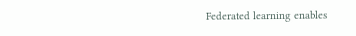Federated learning enables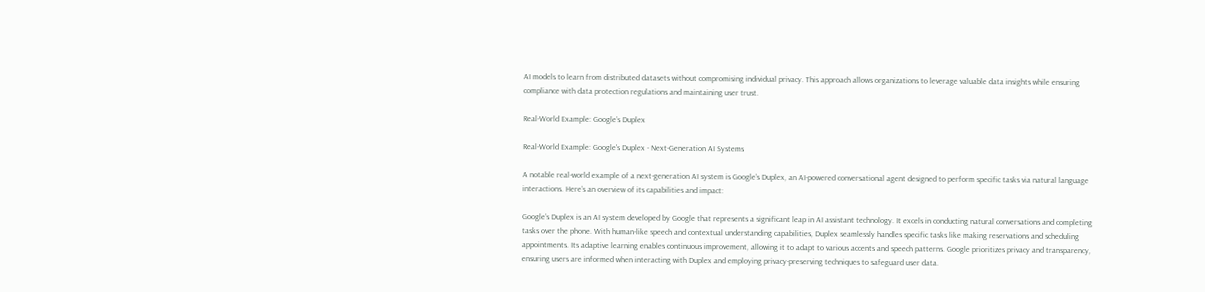AI models to learn from distributed datasets without compromising individual privacy. This approach allows organizations to leverage valuable data insights while ensuring compliance with data protection regulations and maintaining user trust.

Real-World Example: Google’s Duplex

Real-World Example: Google's Duplex - Next-Generation AI Systems

A notable real-world example of a next-generation AI system is Google’s Duplex, an AI-powered conversational agent designed to perform specific tasks via natural language interactions. Here’s an overview of its capabilities and impact:

Google’s Duplex is an AI system developed by Google that represents a significant leap in AI assistant technology. It excels in conducting natural conversations and completing tasks over the phone. With human-like speech and contextual understanding capabilities, Duplex seamlessly handles specific tasks like making reservations and scheduling appointments. Its adaptive learning enables continuous improvement, allowing it to adapt to various accents and speech patterns. Google prioritizes privacy and transparency, ensuring users are informed when interacting with Duplex and employing privacy-preserving techniques to safeguard user data.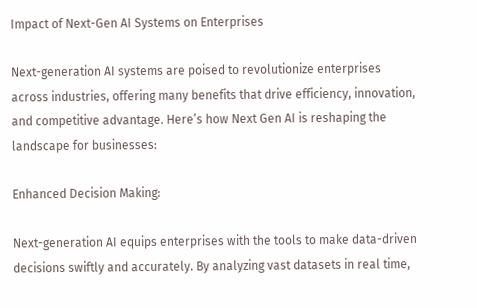Impact of Next-Gen AI Systems on Enterprises

Next-generation AI systems are poised to revolutionize enterprises across industries, offering many benefits that drive efficiency, innovation, and competitive advantage. Here’s how Next Gen AI is reshaping the landscape for businesses:

Enhanced Decision Making:

Next-generation AI equips enterprises with the tools to make data-driven decisions swiftly and accurately. By analyzing vast datasets in real time,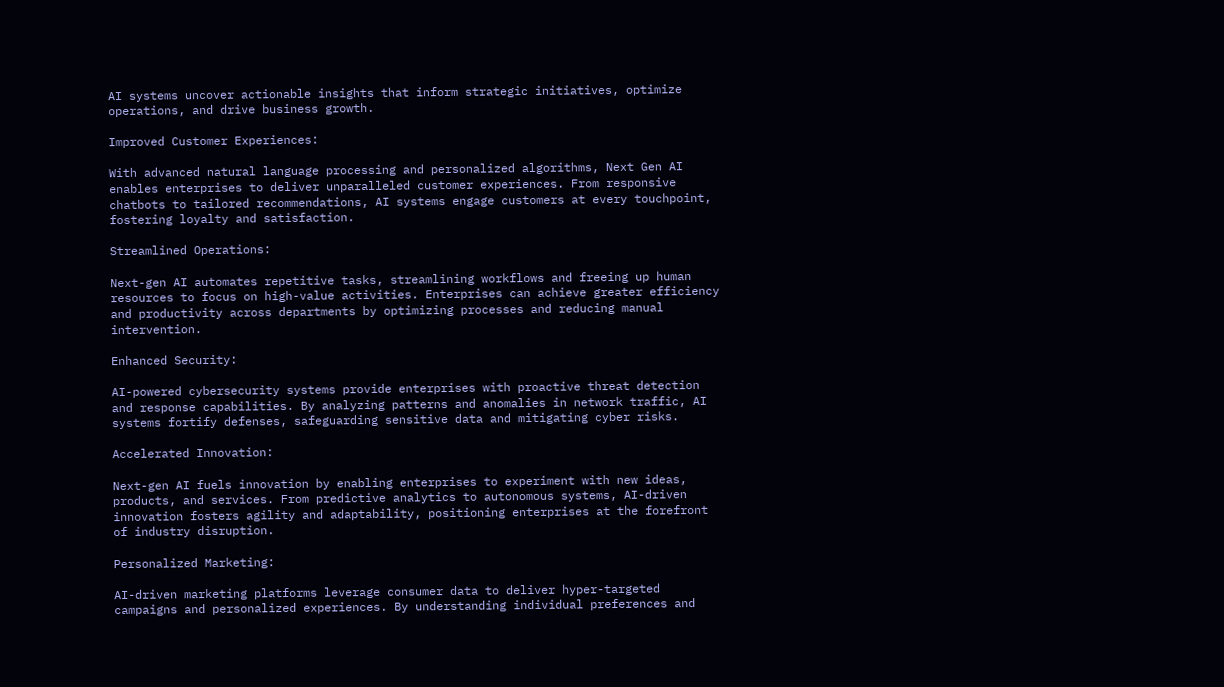AI systems uncover actionable insights that inform strategic initiatives, optimize operations, and drive business growth.

Improved Customer Experiences:

With advanced natural language processing and personalized algorithms, Next Gen AI enables enterprises to deliver unparalleled customer experiences. From responsive chatbots to tailored recommendations, AI systems engage customers at every touchpoint, fostering loyalty and satisfaction.

Streamlined Operations:

Next-gen AI automates repetitive tasks, streamlining workflows and freeing up human resources to focus on high-value activities. Enterprises can achieve greater efficiency and productivity across departments by optimizing processes and reducing manual intervention.

Enhanced Security:

AI-powered cybersecurity systems provide enterprises with proactive threat detection and response capabilities. By analyzing patterns and anomalies in network traffic, AI systems fortify defenses, safeguarding sensitive data and mitigating cyber risks.

Accelerated Innovation:

Next-gen AI fuels innovation by enabling enterprises to experiment with new ideas, products, and services. From predictive analytics to autonomous systems, AI-driven innovation fosters agility and adaptability, positioning enterprises at the forefront of industry disruption.

Personalized Marketing:

AI-driven marketing platforms leverage consumer data to deliver hyper-targeted campaigns and personalized experiences. By understanding individual preferences and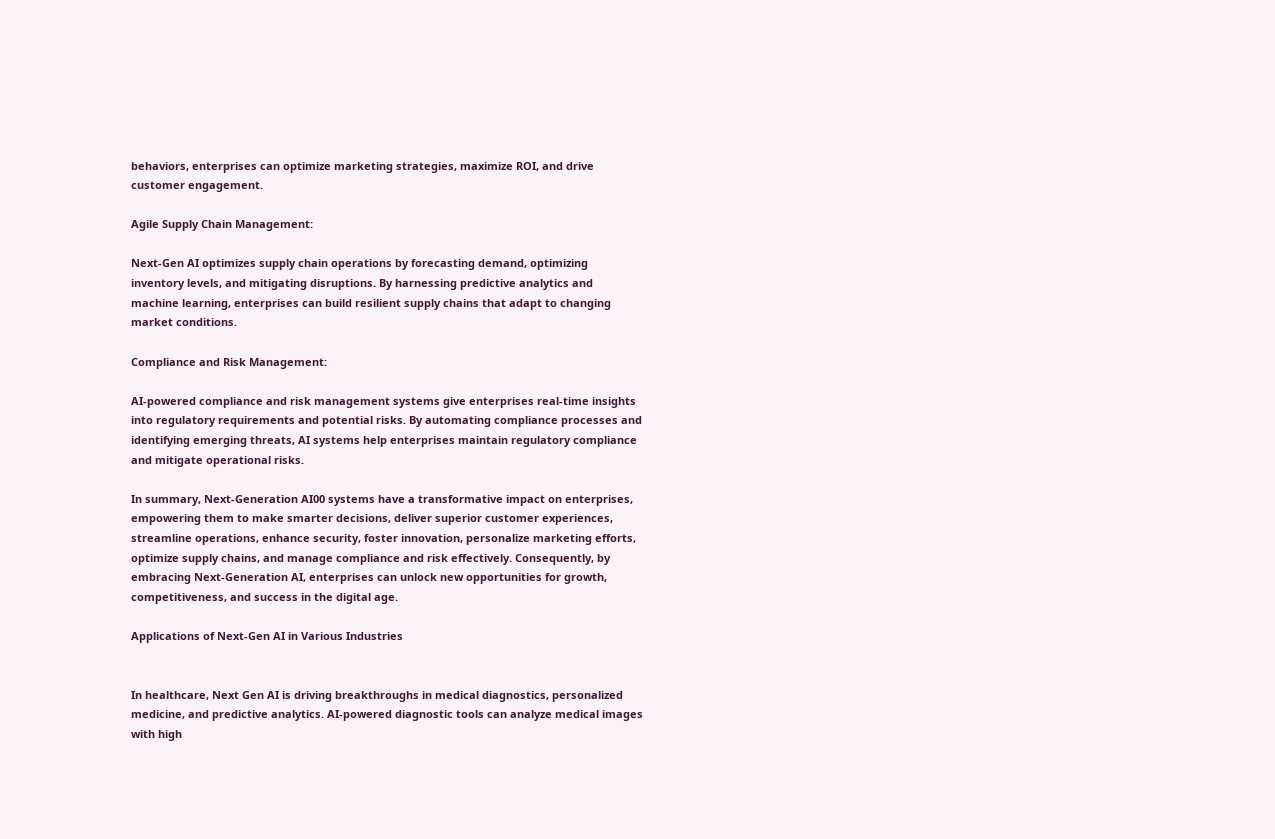behaviors, enterprises can optimize marketing strategies, maximize ROI, and drive customer engagement.

Agile Supply Chain Management:

Next-Gen AI optimizes supply chain operations by forecasting demand, optimizing inventory levels, and mitigating disruptions. By harnessing predictive analytics and machine learning, enterprises can build resilient supply chains that adapt to changing market conditions.

Compliance and Risk Management:

AI-powered compliance and risk management systems give enterprises real-time insights into regulatory requirements and potential risks. By automating compliance processes and identifying emerging threats, AI systems help enterprises maintain regulatory compliance and mitigate operational risks.

In summary, Next-Generation AI00 systems have a transformative impact on enterprises, empowering them to make smarter decisions, deliver superior customer experiences, streamline operations, enhance security, foster innovation, personalize marketing efforts, optimize supply chains, and manage compliance and risk effectively. Consequently, by embracing Next-Generation AI, enterprises can unlock new opportunities for growth, competitiveness, and success in the digital age.

Applications of Next-Gen AI in Various Industries


In healthcare, Next Gen AI is driving breakthroughs in medical diagnostics, personalized medicine, and predictive analytics. AI-powered diagnostic tools can analyze medical images with high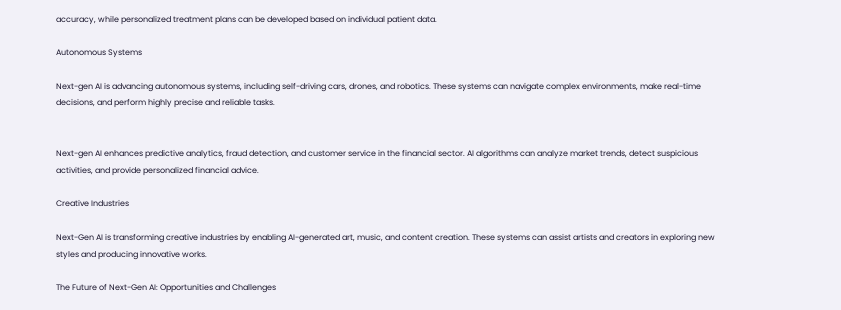accuracy, while personalized treatment plans can be developed based on individual patient data.

Autonomous Systems

Next-gen AI is advancing autonomous systems, including self-driving cars, drones, and robotics. These systems can navigate complex environments, make real-time decisions, and perform highly precise and reliable tasks.


Next-gen AI enhances predictive analytics, fraud detection, and customer service in the financial sector. AI algorithms can analyze market trends, detect suspicious activities, and provide personalized financial advice.

Creative Industries

Next-Gen AI is transforming creative industries by enabling AI-generated art, music, and content creation. These systems can assist artists and creators in exploring new styles and producing innovative works.

The Future of Next-Gen AI: Opportunities and Challenges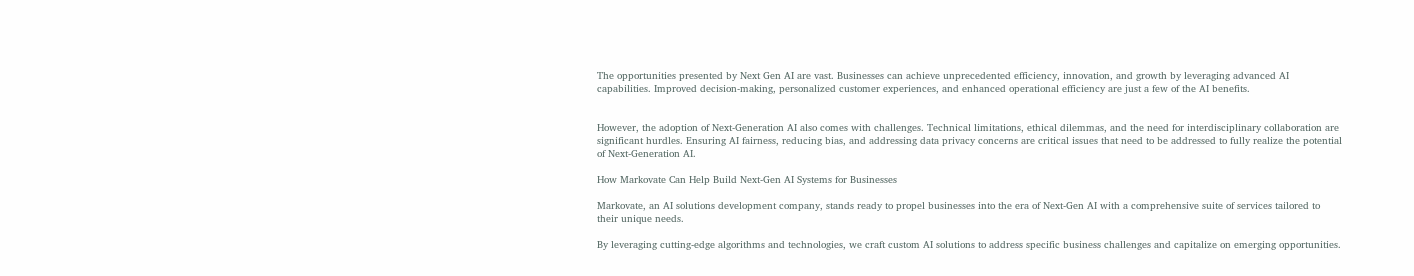The opportunities presented by Next Gen AI are vast. Businesses can achieve unprecedented efficiency, innovation, and growth by leveraging advanced AI capabilities. Improved decision-making, personalized customer experiences, and enhanced operational efficiency are just a few of the AI benefits.


However, the adoption of Next-Generation AI also comes with challenges. Technical limitations, ethical dilemmas, and the need for interdisciplinary collaboration are significant hurdles. Ensuring AI fairness, reducing bias, and addressing data privacy concerns are critical issues that need to be addressed to fully realize the potential of Next-Generation AI.

How Markovate Can Help Build Next-Gen AI Systems for Businesses

Markovate, an AI solutions development company, stands ready to propel businesses into the era of Next-Gen AI with a comprehensive suite of services tailored to their unique needs.

By leveraging cutting-edge algorithms and technologies, we craft custom AI solutions to address specific business challenges and capitalize on emerging opportunities.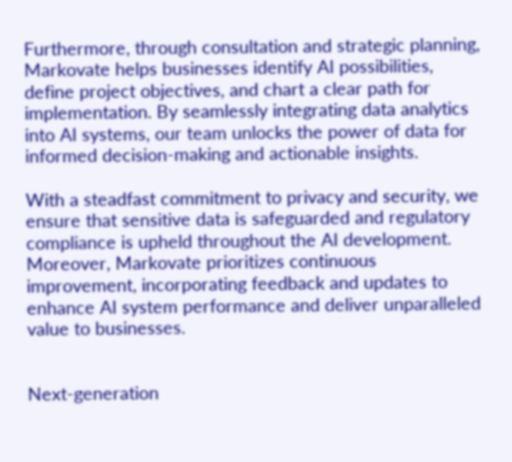Furthermore, through consultation and strategic planning, Markovate helps businesses identify AI possibilities, define project objectives, and chart a clear path for implementation. By seamlessly integrating data analytics into AI systems, our team unlocks the power of data for informed decision-making and actionable insights.

With a steadfast commitment to privacy and security, we ensure that sensitive data is safeguarded and regulatory compliance is upheld throughout the AI development. Moreover, Markovate prioritizes continuous improvement, incorporating feedback and updates to enhance AI system performance and deliver unparalleled value to businesses.


Next-generation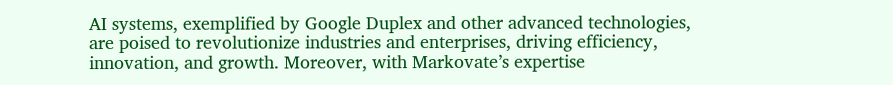AI systems, exemplified by Google Duplex and other advanced technologies, are poised to revolutionize industries and enterprises, driving efficiency, innovation, and growth. Moreover, with Markovate’s expertise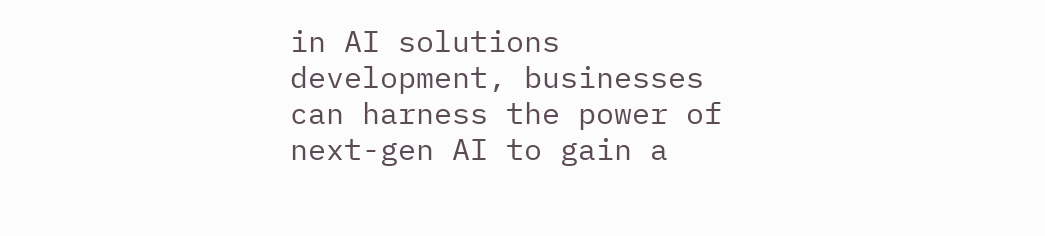in AI solutions development, businesses can harness the power of next-gen AI to gain a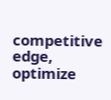competitive edge, optimize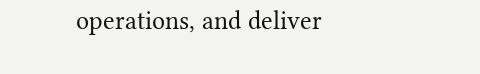operations, and deliver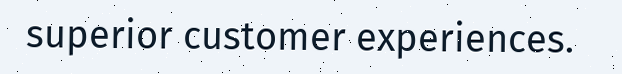superior customer experiences.